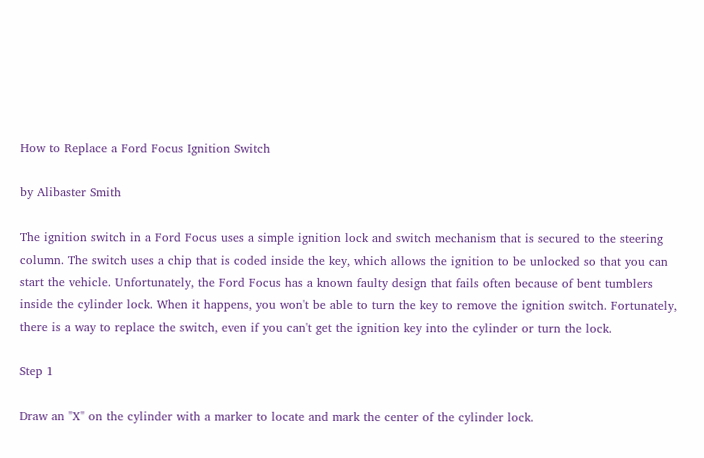How to Replace a Ford Focus Ignition Switch

by Alibaster Smith

The ignition switch in a Ford Focus uses a simple ignition lock and switch mechanism that is secured to the steering column. The switch uses a chip that is coded inside the key, which allows the ignition to be unlocked so that you can start the vehicle. Unfortunately, the Ford Focus has a known faulty design that fails often because of bent tumblers inside the cylinder lock. When it happens, you won't be able to turn the key to remove the ignition switch. Fortunately, there is a way to replace the switch, even if you can't get the ignition key into the cylinder or turn the lock.

Step 1

Draw an "X" on the cylinder with a marker to locate and mark the center of the cylinder lock.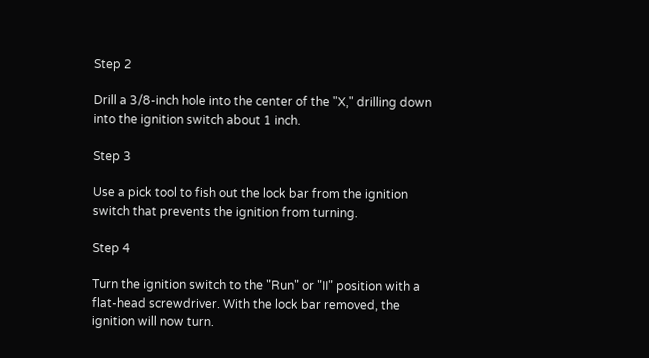Step 2

Drill a 3/8-inch hole into the center of the "X," drilling down into the ignition switch about 1 inch.

Step 3

Use a pick tool to fish out the lock bar from the ignition switch that prevents the ignition from turning.

Step 4

Turn the ignition switch to the "Run" or "II" position with a flat-head screwdriver. With the lock bar removed, the ignition will now turn.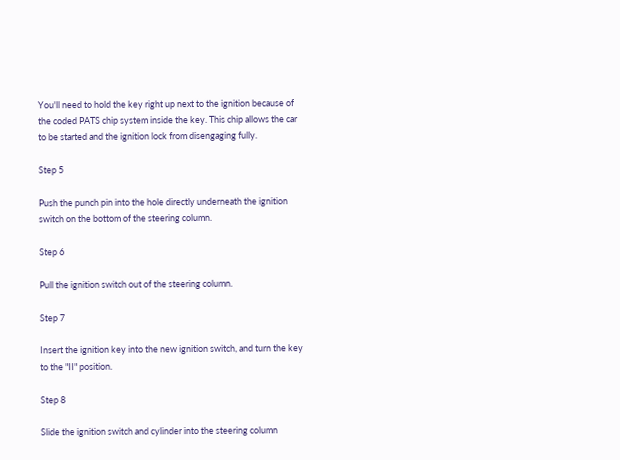You'll need to hold the key right up next to the ignition because of the coded PATS chip system inside the key. This chip allows the car to be started and the ignition lock from disengaging fully.

Step 5

Push the punch pin into the hole directly underneath the ignition switch on the bottom of the steering column.

Step 6

Pull the ignition switch out of the steering column.

Step 7

Insert the ignition key into the new ignition switch, and turn the key to the "II" position.

Step 8

Slide the ignition switch and cylinder into the steering column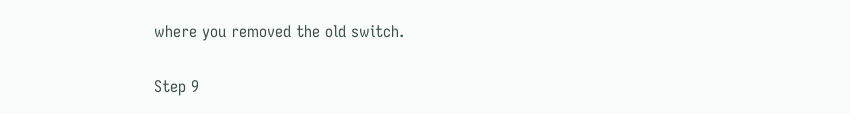where you removed the old switch.

Step 9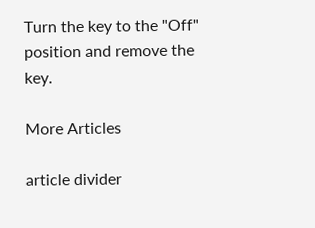Turn the key to the "Off" position and remove the key.

More Articles

article divider